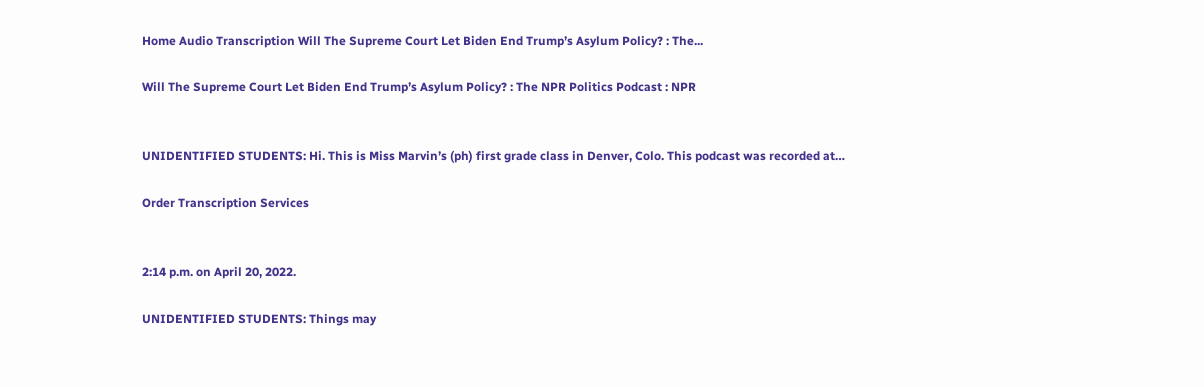Home Audio Transcription Will The Supreme Court Let Biden End Trump’s Asylum Policy? : The...

Will The Supreme Court Let Biden End Trump’s Asylum Policy? : The NPR Politics Podcast : NPR


UNIDENTIFIED STUDENTS: Hi. This is Miss Marvin’s (ph) first grade class in Denver, Colo. This podcast was recorded at…

Order Transcription Services


2:14 p.m. on April 20, 2022.

UNIDENTIFIED STUDENTS: Things may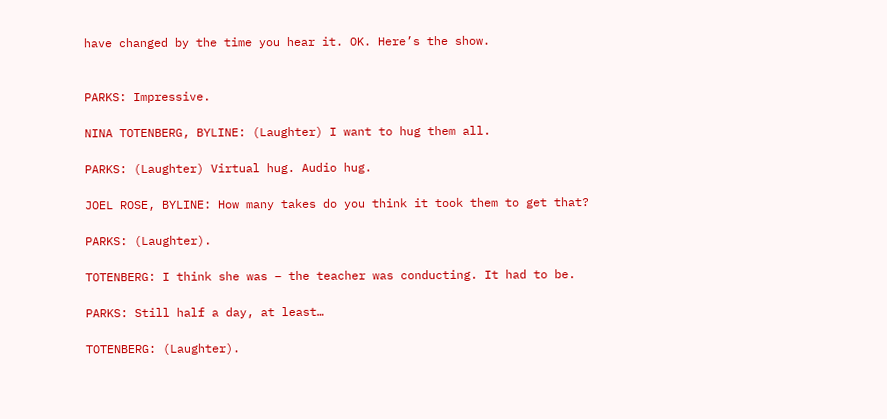have changed by the time you hear it. OK. Here’s the show.


PARKS: Impressive.

NINA TOTENBERG, BYLINE: (Laughter) I want to hug them all.

PARKS: (Laughter) Virtual hug. Audio hug.

JOEL ROSE, BYLINE: How many takes do you think it took them to get that?

PARKS: (Laughter).

TOTENBERG: I think she was – the teacher was conducting. It had to be.

PARKS: Still half a day, at least…

TOTENBERG: (Laughter).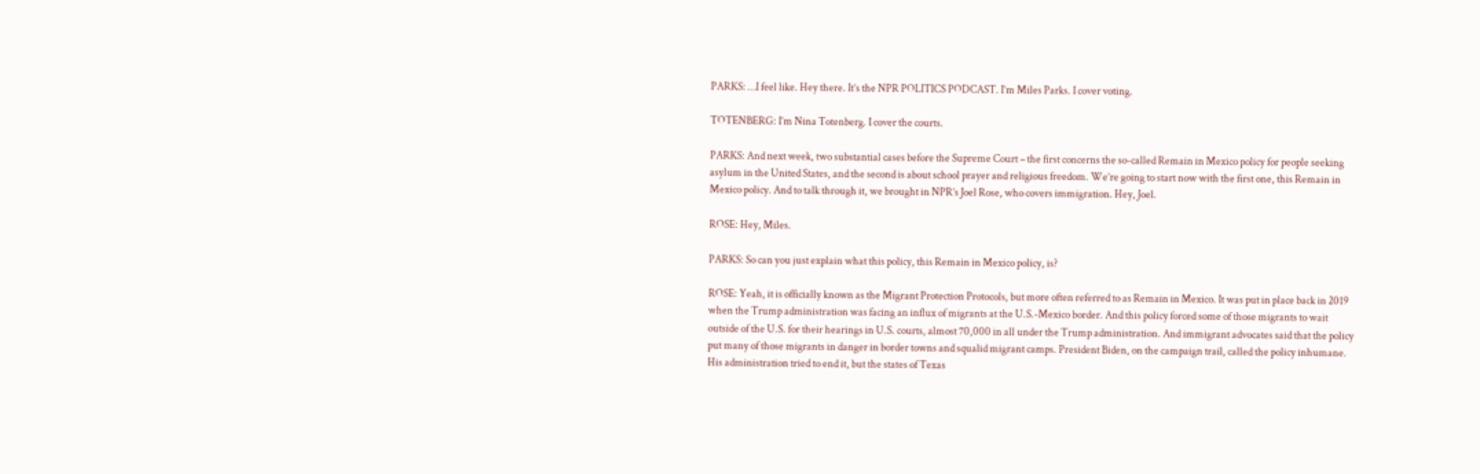PARKS: …I feel like. Hey there. It’s the NPR POLITICS PODCAST. I’m Miles Parks. I cover voting.

TOTENBERG: I’m Nina Totenberg. I cover the courts.

PARKS: And next week, two substantial cases before the Supreme Court – the first concerns the so-called Remain in Mexico policy for people seeking asylum in the United States, and the second is about school prayer and religious freedom. We’re going to start now with the first one, this Remain in Mexico policy. And to talk through it, we brought in NPR’s Joel Rose, who covers immigration. Hey, Joel.

ROSE: Hey, Miles.

PARKS: So can you just explain what this policy, this Remain in Mexico policy, is?

ROSE: Yeah, it is officially known as the Migrant Protection Protocols, but more often referred to as Remain in Mexico. It was put in place back in 2019 when the Trump administration was facing an influx of migrants at the U.S.-Mexico border. And this policy forced some of those migrants to wait outside of the U.S. for their hearings in U.S. courts, almost 70,000 in all under the Trump administration. And immigrant advocates said that the policy put many of those migrants in danger in border towns and squalid migrant camps. President Biden, on the campaign trail, called the policy inhumane. His administration tried to end it, but the states of Texas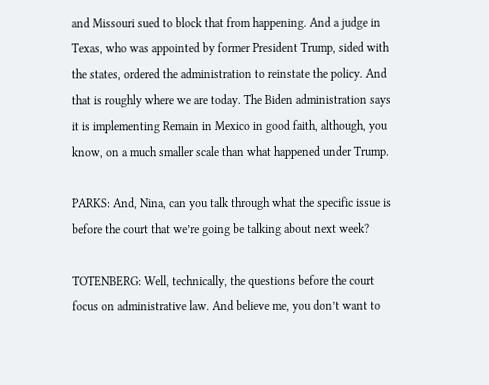and Missouri sued to block that from happening. And a judge in Texas, who was appointed by former President Trump, sided with the states, ordered the administration to reinstate the policy. And that is roughly where we are today. The Biden administration says it is implementing Remain in Mexico in good faith, although, you know, on a much smaller scale than what happened under Trump.

PARKS: And, Nina, can you talk through what the specific issue is before the court that we’re going be talking about next week?

TOTENBERG: Well, technically, the questions before the court focus on administrative law. And believe me, you don’t want to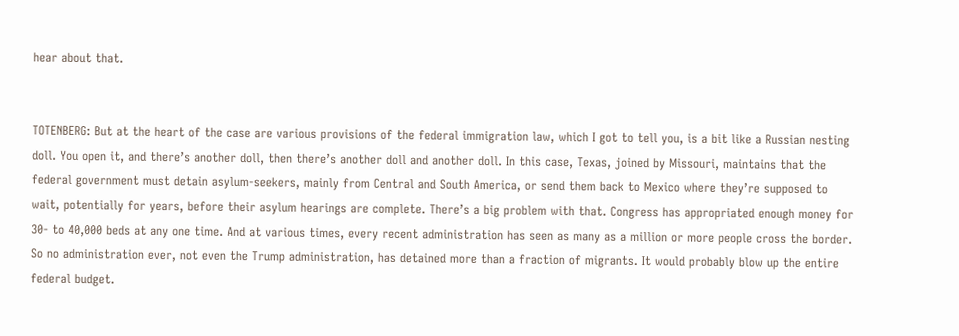hear about that.


TOTENBERG: But at the heart of the case are various provisions of the federal immigration law, which I got to tell you, is a bit like a Russian nesting doll. You open it, and there’s another doll, then there’s another doll and another doll. In this case, Texas, joined by Missouri, maintains that the federal government must detain asylum-seekers, mainly from Central and South America, or send them back to Mexico where they’re supposed to wait, potentially for years, before their asylum hearings are complete. There’s a big problem with that. Congress has appropriated enough money for 30- to 40,000 beds at any one time. And at various times, every recent administration has seen as many as a million or more people cross the border. So no administration ever, not even the Trump administration, has detained more than a fraction of migrants. It would probably blow up the entire federal budget.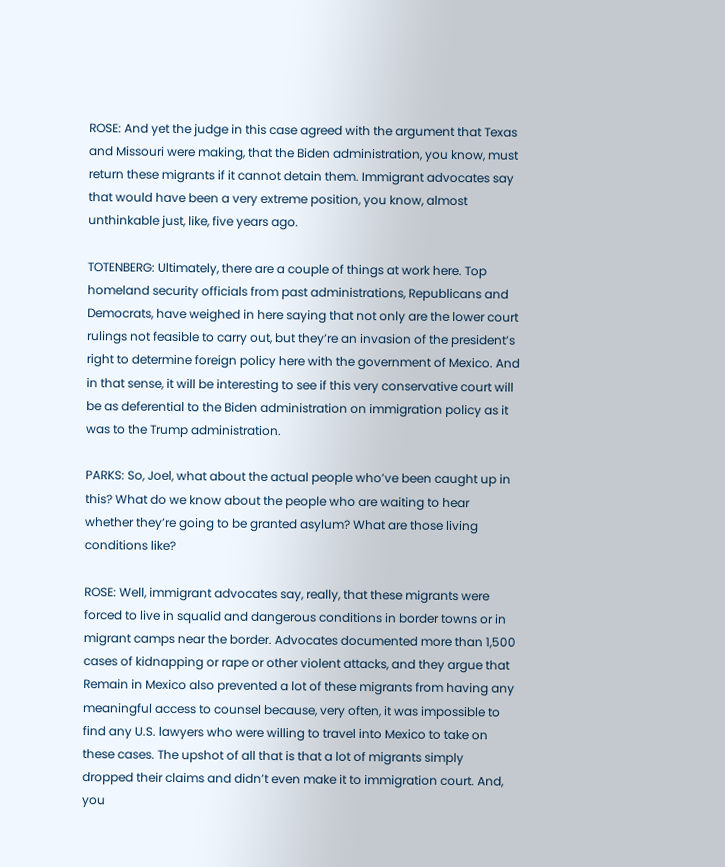ROSE: And yet the judge in this case agreed with the argument that Texas and Missouri were making, that the Biden administration, you know, must return these migrants if it cannot detain them. Immigrant advocates say that would have been a very extreme position, you know, almost unthinkable just, like, five years ago.

TOTENBERG: Ultimately, there are a couple of things at work here. Top homeland security officials from past administrations, Republicans and Democrats, have weighed in here saying that not only are the lower court rulings not feasible to carry out, but they’re an invasion of the president’s right to determine foreign policy here with the government of Mexico. And in that sense, it will be interesting to see if this very conservative court will be as deferential to the Biden administration on immigration policy as it was to the Trump administration.

PARKS: So, Joel, what about the actual people who’ve been caught up in this? What do we know about the people who are waiting to hear whether they’re going to be granted asylum? What are those living conditions like?

ROSE: Well, immigrant advocates say, really, that these migrants were forced to live in squalid and dangerous conditions in border towns or in migrant camps near the border. Advocates documented more than 1,500 cases of kidnapping or rape or other violent attacks, and they argue that Remain in Mexico also prevented a lot of these migrants from having any meaningful access to counsel because, very often, it was impossible to find any U.S. lawyers who were willing to travel into Mexico to take on these cases. The upshot of all that is that a lot of migrants simply dropped their claims and didn’t even make it to immigration court. And, you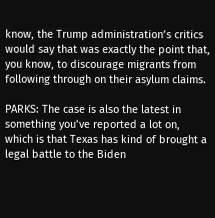know, the Trump administration’s critics would say that was exactly the point that, you know, to discourage migrants from following through on their asylum claims.

PARKS: The case is also the latest in something you’ve reported a lot on, which is that Texas has kind of brought a legal battle to the Biden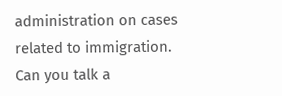administration on cases related to immigration. Can you talk a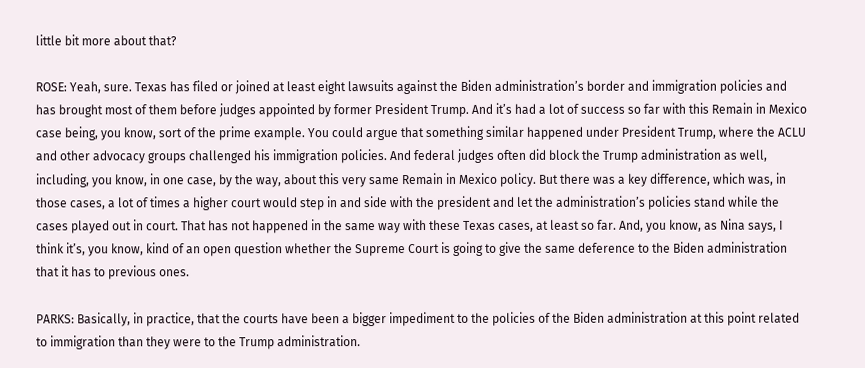little bit more about that?

ROSE: Yeah, sure. Texas has filed or joined at least eight lawsuits against the Biden administration’s border and immigration policies and has brought most of them before judges appointed by former President Trump. And it’s had a lot of success so far with this Remain in Mexico case being, you know, sort of the prime example. You could argue that something similar happened under President Trump, where the ACLU and other advocacy groups challenged his immigration policies. And federal judges often did block the Trump administration as well, including, you know, in one case, by the way, about this very same Remain in Mexico policy. But there was a key difference, which was, in those cases, a lot of times a higher court would step in and side with the president and let the administration’s policies stand while the cases played out in court. That has not happened in the same way with these Texas cases, at least so far. And, you know, as Nina says, I think it’s, you know, kind of an open question whether the Supreme Court is going to give the same deference to the Biden administration that it has to previous ones.

PARKS: Basically, in practice, that the courts have been a bigger impediment to the policies of the Biden administration at this point related to immigration than they were to the Trump administration.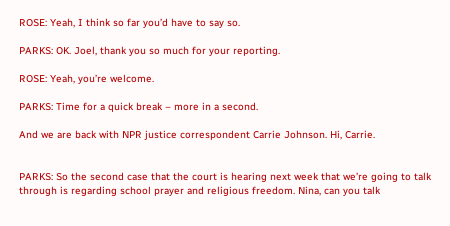ROSE: Yeah, I think so far you’d have to say so.

PARKS: OK. Joel, thank you so much for your reporting.

ROSE: Yeah, you’re welcome.

PARKS: Time for a quick break – more in a second.

And we are back with NPR justice correspondent Carrie Johnson. Hi, Carrie.


PARKS: So the second case that the court is hearing next week that we’re going to talk through is regarding school prayer and religious freedom. Nina, can you talk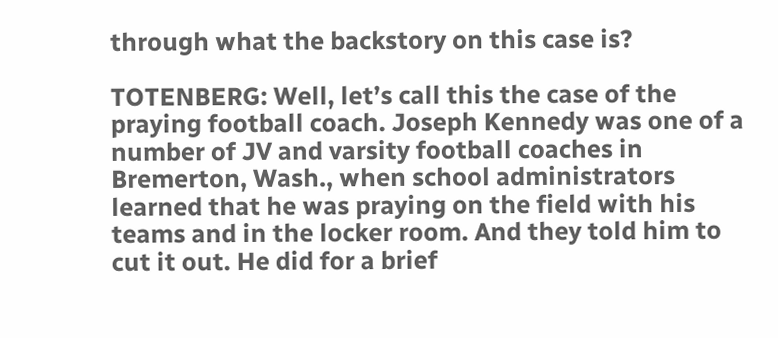through what the backstory on this case is?

TOTENBERG: Well, let’s call this the case of the praying football coach. Joseph Kennedy was one of a number of JV and varsity football coaches in Bremerton, Wash., when school administrators learned that he was praying on the field with his teams and in the locker room. And they told him to cut it out. He did for a brief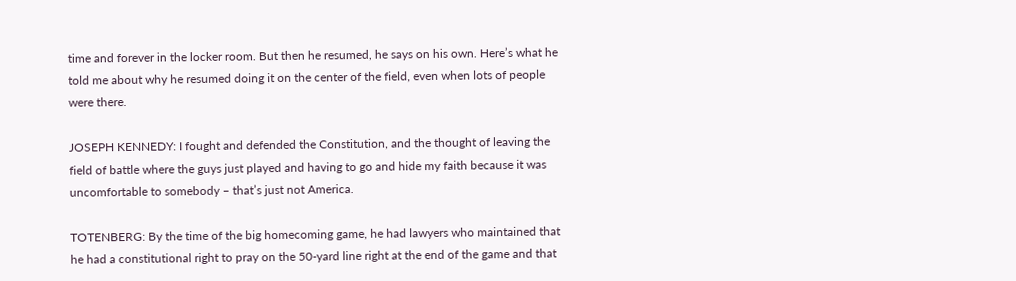time and forever in the locker room. But then he resumed, he says on his own. Here’s what he told me about why he resumed doing it on the center of the field, even when lots of people were there.

JOSEPH KENNEDY: I fought and defended the Constitution, and the thought of leaving the field of battle where the guys just played and having to go and hide my faith because it was uncomfortable to somebody – that’s just not America.

TOTENBERG: By the time of the big homecoming game, he had lawyers who maintained that he had a constitutional right to pray on the 50-yard line right at the end of the game and that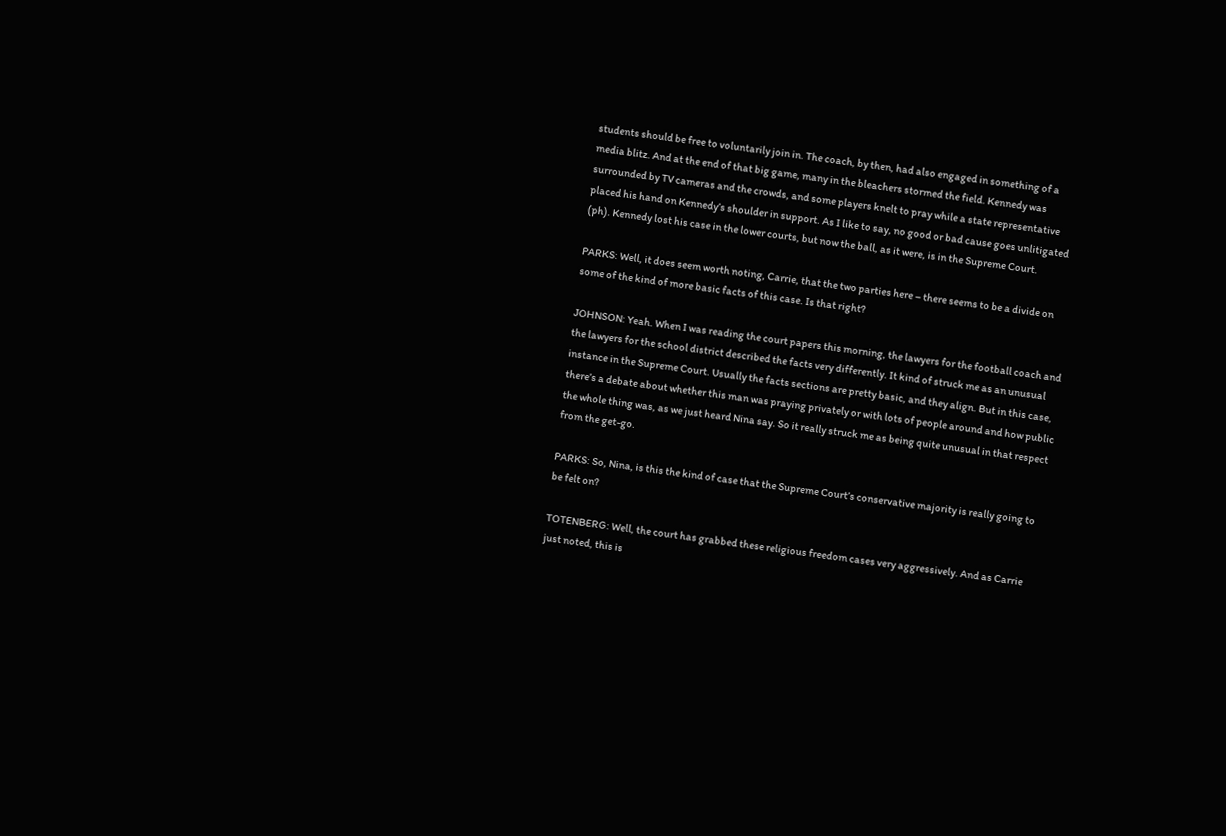students should be free to voluntarily join in. The coach, by then, had also engaged in something of a media blitz. And at the end of that big game, many in the bleachers stormed the field. Kennedy was surrounded by TV cameras and the crowds, and some players knelt to pray while a state representative placed his hand on Kennedy’s shoulder in support. As I like to say, no good or bad cause goes unlitigated (ph). Kennedy lost his case in the lower courts, but now the ball, as it were, is in the Supreme Court.

PARKS: Well, it does seem worth noting, Carrie, that the two parties here – there seems to be a divide on some of the kind of more basic facts of this case. Is that right?

JOHNSON: Yeah. When I was reading the court papers this morning, the lawyers for the football coach and the lawyers for the school district described the facts very differently. It kind of struck me as an unusual instance in the Supreme Court. Usually the facts sections are pretty basic, and they align. But in this case, there’s a debate about whether this man was praying privately or with lots of people around and how public the whole thing was, as we just heard Nina say. So it really struck me as being quite unusual in that respect from the get-go.

PARKS: So, Nina, is this the kind of case that the Supreme Court’s conservative majority is really going to be felt on?

TOTENBERG: Well, the court has grabbed these religious freedom cases very aggressively. And as Carrie just noted, this is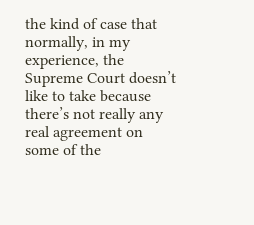the kind of case that normally, in my experience, the Supreme Court doesn’t like to take because there’s not really any real agreement on some of the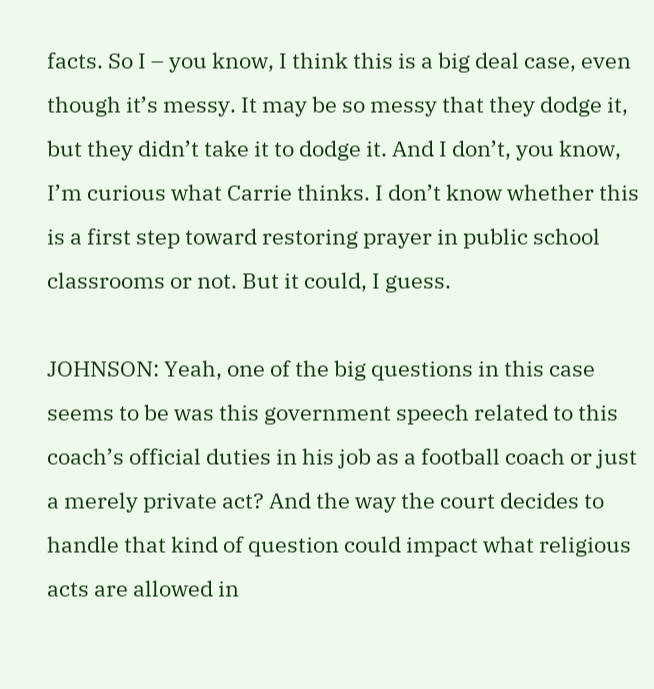facts. So I – you know, I think this is a big deal case, even though it’s messy. It may be so messy that they dodge it, but they didn’t take it to dodge it. And I don’t, you know, I’m curious what Carrie thinks. I don’t know whether this is a first step toward restoring prayer in public school classrooms or not. But it could, I guess.

JOHNSON: Yeah, one of the big questions in this case seems to be was this government speech related to this coach’s official duties in his job as a football coach or just a merely private act? And the way the court decides to handle that kind of question could impact what religious acts are allowed in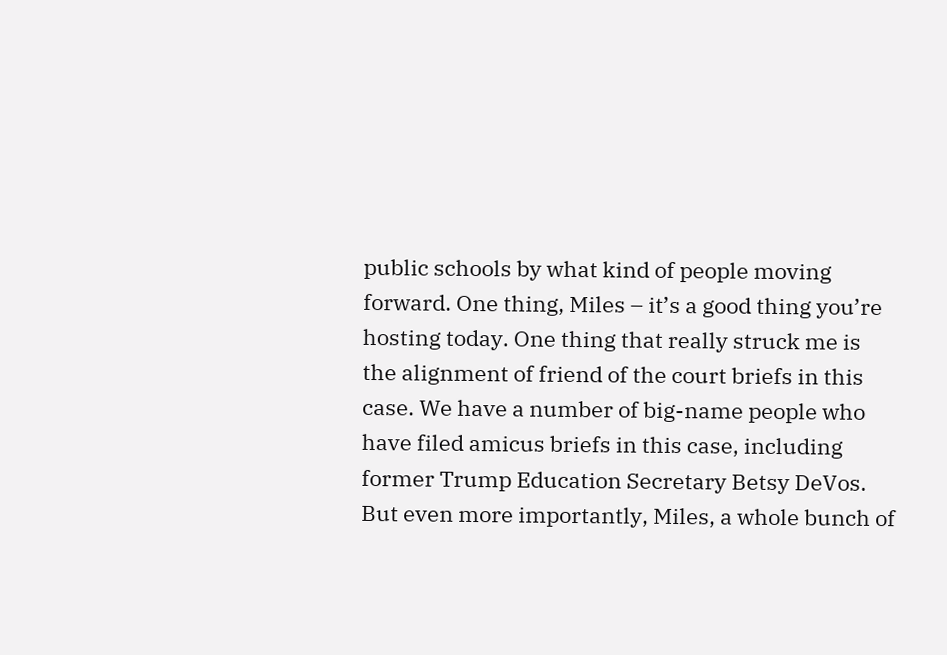public schools by what kind of people moving forward. One thing, Miles – it’s a good thing you’re hosting today. One thing that really struck me is the alignment of friend of the court briefs in this case. We have a number of big-name people who have filed amicus briefs in this case, including former Trump Education Secretary Betsy DeVos. But even more importantly, Miles, a whole bunch of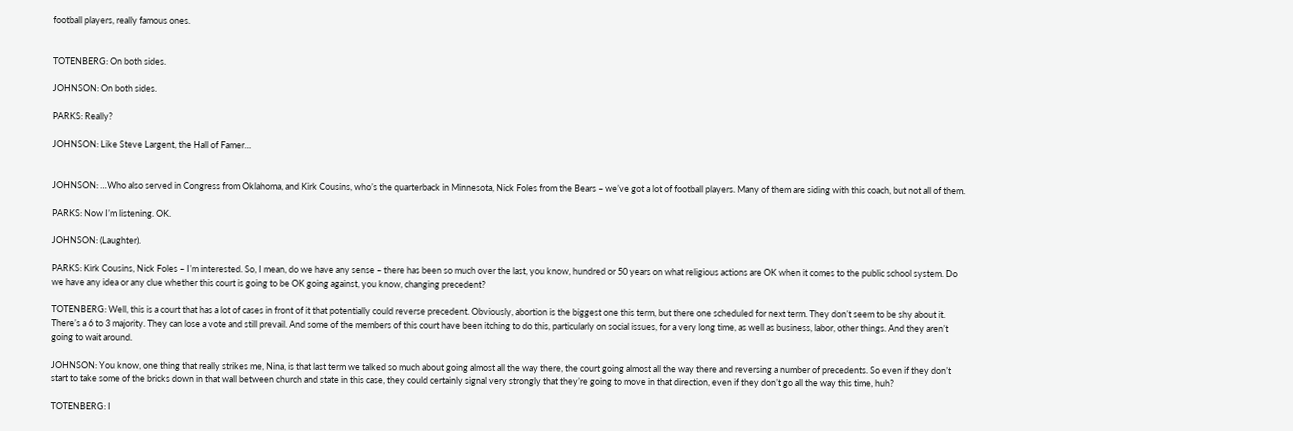football players, really famous ones.


TOTENBERG: On both sides.

JOHNSON: On both sides.

PARKS: Really?

JOHNSON: Like Steve Largent, the Hall of Famer…


JOHNSON: …Who also served in Congress from Oklahoma, and Kirk Cousins, who’s the quarterback in Minnesota, Nick Foles from the Bears – we’ve got a lot of football players. Many of them are siding with this coach, but not all of them.

PARKS: Now I’m listening. OK.

JOHNSON: (Laughter).

PARKS: Kirk Cousins, Nick Foles – I’m interested. So, I mean, do we have any sense – there has been so much over the last, you know, hundred or 50 years on what religious actions are OK when it comes to the public school system. Do we have any idea or any clue whether this court is going to be OK going against, you know, changing precedent?

TOTENBERG: Well, this is a court that has a lot of cases in front of it that potentially could reverse precedent. Obviously, abortion is the biggest one this term, but there one scheduled for next term. They don’t seem to be shy about it. There’s a 6 to 3 majority. They can lose a vote and still prevail. And some of the members of this court have been itching to do this, particularly on social issues, for a very long time, as well as business, labor, other things. And they aren’t going to wait around.

JOHNSON: You know, one thing that really strikes me, Nina, is that last term we talked so much about going almost all the way there, the court going almost all the way there and reversing a number of precedents. So even if they don’t start to take some of the bricks down in that wall between church and state in this case, they could certainly signal very strongly that they’re going to move in that direction, even if they don’t go all the way this time, huh?

TOTENBERG: I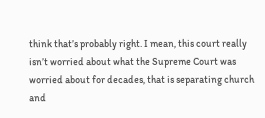think that’s probably right. I mean, this court really isn’t worried about what the Supreme Court was worried about for decades, that is separating church and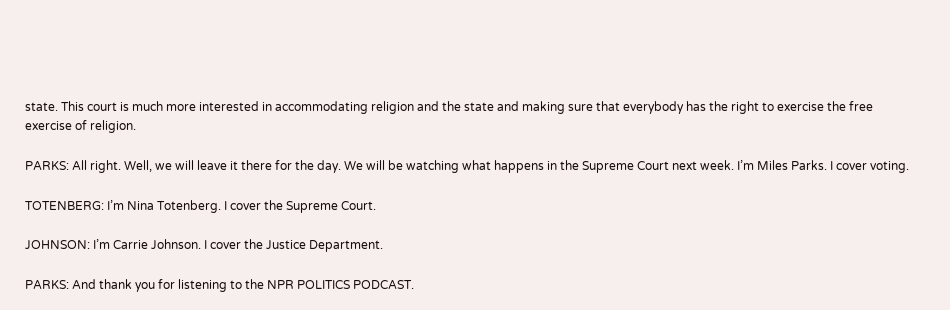state. This court is much more interested in accommodating religion and the state and making sure that everybody has the right to exercise the free exercise of religion.

PARKS: All right. Well, we will leave it there for the day. We will be watching what happens in the Supreme Court next week. I’m Miles Parks. I cover voting.

TOTENBERG: I’m Nina Totenberg. I cover the Supreme Court.

JOHNSON: I’m Carrie Johnson. I cover the Justice Department.

PARKS: And thank you for listening to the NPR POLITICS PODCAST.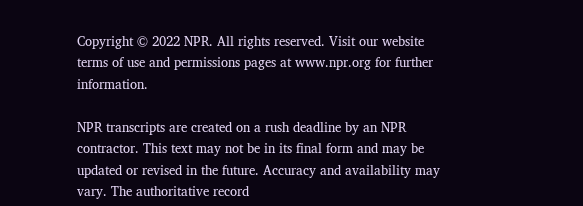Copyright © 2022 NPR. All rights reserved. Visit our website terms of use and permissions pages at www.npr.org for further information.

NPR transcripts are created on a rush deadline by an NPR contractor. This text may not be in its final form and may be updated or revised in the future. Accuracy and availability may vary. The authoritative record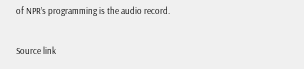of NPR’s programming is the audio record.

Source link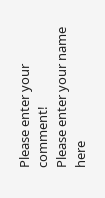Please enter your comment!
Please enter your name here